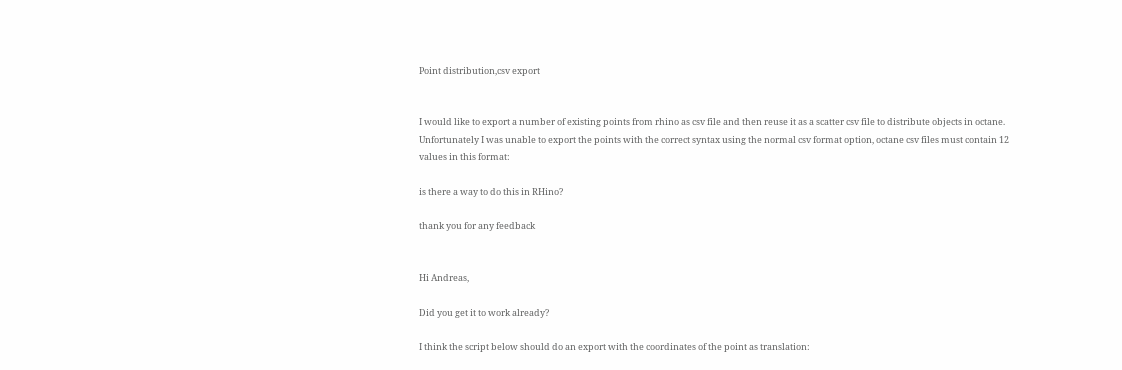Point distribution,csv export


I would like to export a number of existing points from rhino as csv file and then reuse it as a scatter csv file to distribute objects in octane.
Unfortunately I was unable to export the points with the correct syntax using the normal csv format option, octane csv files must contain 12 values in this format:

is there a way to do this in RHino?

thank you for any feedback


Hi Andreas,

Did you get it to work already?

I think the script below should do an export with the coordinates of the point as translation: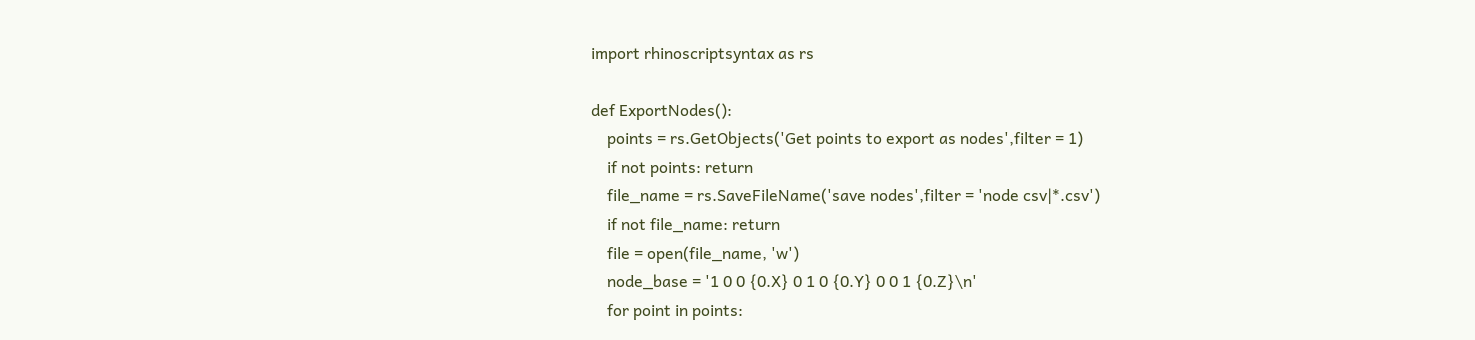import rhinoscriptsyntax as rs

def ExportNodes():
    points = rs.GetObjects('Get points to export as nodes',filter = 1)
    if not points: return
    file_name = rs.SaveFileName('save nodes',filter = 'node csv|*.csv')
    if not file_name: return
    file = open(file_name, 'w')
    node_base = '1 0 0 {0.X} 0 1 0 {0.Y} 0 0 1 {0.Z}\n'
    for point in points: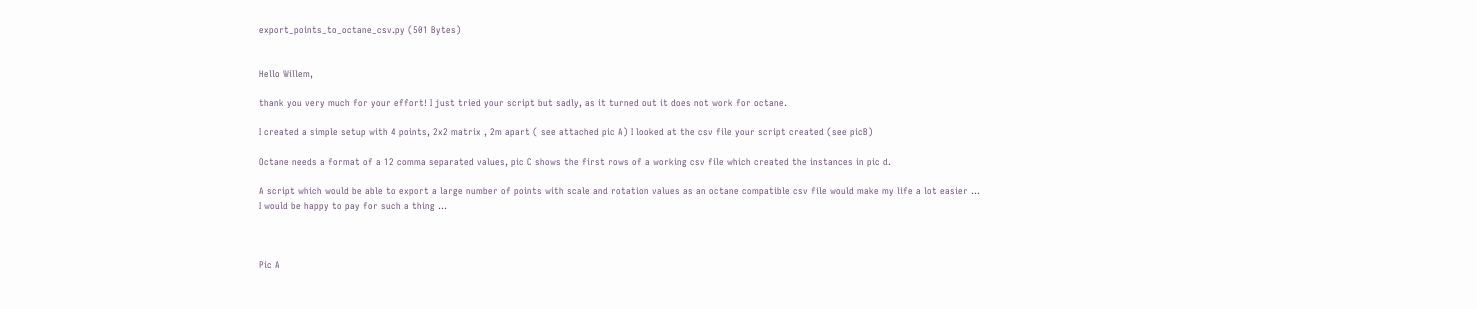export_points_to_octane_csv.py (501 Bytes)


Hello Willem,

thank you very much for your effort! I just tried your script but sadly, as it turned out it does not work for octane.

I created a simple setup with 4 points, 2x2 matrix , 2m apart ( see attached pic A) I looked at the csv file your script created (see picB)

Octane needs a format of a 12 comma separated values, pic C shows the first rows of a working csv file which created the instances in pic d.

A script which would be able to export a large number of points with scale and rotation values as an octane compatible csv file would make my life a lot easier …
I would be happy to pay for such a thing …



Pic A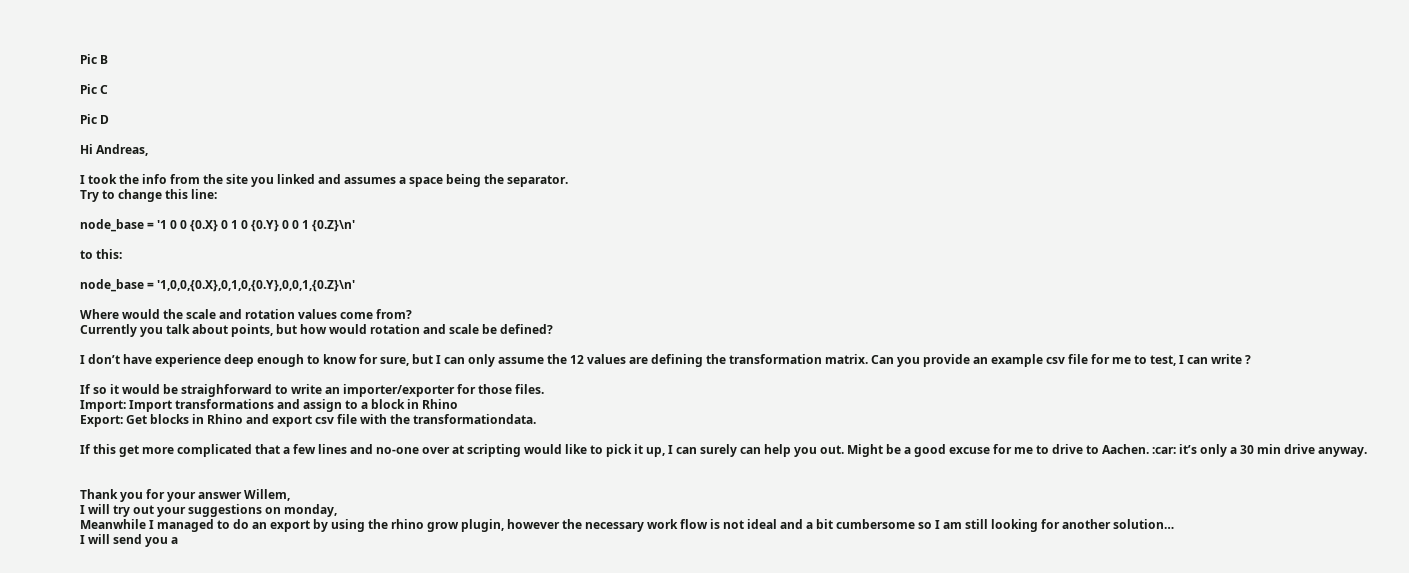Pic B

Pic C

Pic D

Hi Andreas,

I took the info from the site you linked and assumes a space being the separator.
Try to change this line:

node_base = '1 0 0 {0.X} 0 1 0 {0.Y} 0 0 1 {0.Z}\n'

to this:

node_base = '1,0,0,{0.X},0,1,0,{0.Y},0,0,1,{0.Z}\n'

Where would the scale and rotation values come from?
Currently you talk about points, but how would rotation and scale be defined?

I don’t have experience deep enough to know for sure, but I can only assume the 12 values are defining the transformation matrix. Can you provide an example csv file for me to test, I can write ?

If so it would be straighforward to write an importer/exporter for those files.
Import: Import transformations and assign to a block in Rhino
Export: Get blocks in Rhino and export csv file with the transformationdata.

If this get more complicated that a few lines and no-one over at scripting would like to pick it up, I can surely can help you out. Might be a good excuse for me to drive to Aachen. :car: it’s only a 30 min drive anyway.


Thank you for your answer Willem,
I will try out your suggestions on monday,
Meanwhile I managed to do an export by using the rhino grow plugin, however the necessary work flow is not ideal and a bit cumbersome so I am still looking for another solution…
I will send you a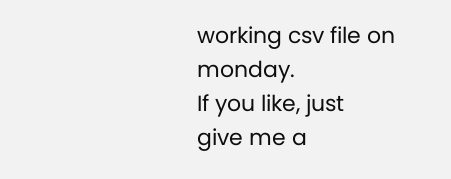working csv file on monday.
If you like, just give me a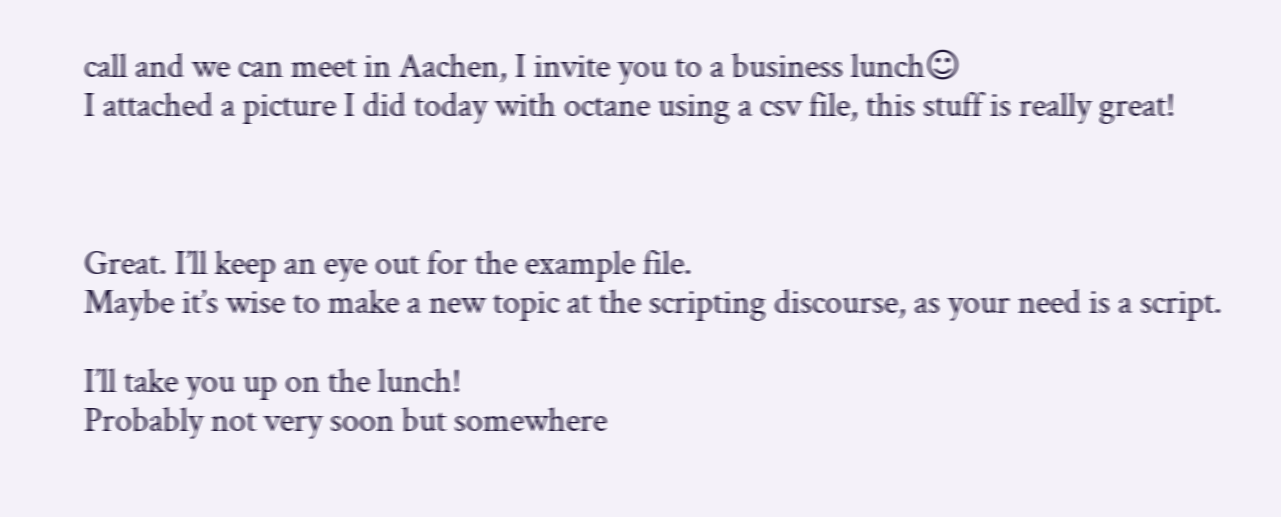call and we can meet in Aachen, I invite you to a business lunch☺
I attached a picture I did today with octane using a csv file, this stuff is really great!



Great. I’ll keep an eye out for the example file.
Maybe it’s wise to make a new topic at the scripting discourse, as your need is a script.

I’ll take you up on the lunch!
Probably not very soon but somewhere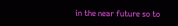in the near future so to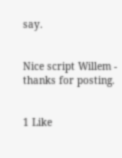say.


Nice script Willem - thanks for posting.


1 Like